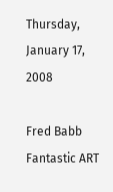Thursday, January 17, 2008

Fred Babb Fantastic ART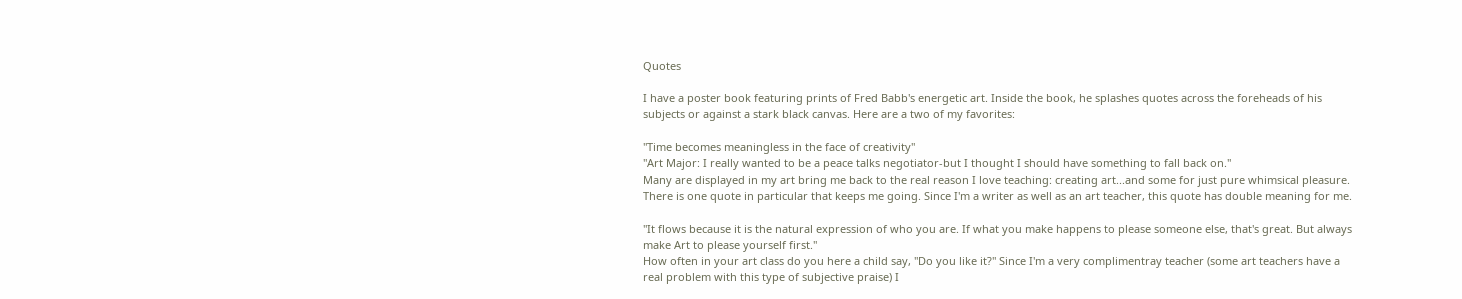Quotes

I have a poster book featuring prints of Fred Babb's energetic art. Inside the book, he splashes quotes across the foreheads of his subjects or against a stark black canvas. Here are a two of my favorites:

"Time becomes meaningless in the face of creativity"
"Art Major: I really wanted to be a peace talks negotiator-but I thought I should have something to fall back on."
Many are displayed in my art bring me back to the real reason I love teaching: creating art...and some for just pure whimsical pleasure.
There is one quote in particular that keeps me going. Since I'm a writer as well as an art teacher, this quote has double meaning for me.

"It flows because it is the natural expression of who you are. If what you make happens to please someone else, that's great. But always make Art to please yourself first."
How often in your art class do you here a child say, "Do you like it?" Since I'm a very complimentray teacher (some art teachers have a real problem with this type of subjective praise) I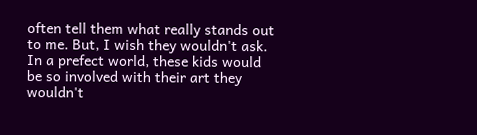often tell them what really stands out to me. But, I wish they wouldn't ask. In a prefect world, these kids would be so involved with their art they wouldn't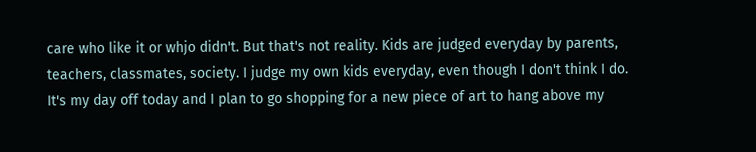care who like it or whjo didn't. But that's not reality. Kids are judged everyday by parents, teachers, classmates, society. I judge my own kids everyday, even though I don't think I do.
It's my day off today and I plan to go shopping for a new piece of art to hang above my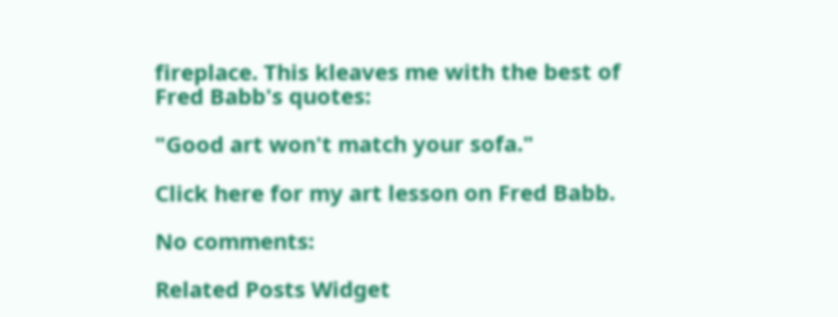fireplace. This kleaves me with the best of Fred Babb's quotes:

"Good art won't match your sofa."

Click here for my art lesson on Fred Babb.

No comments:

Related Posts Widget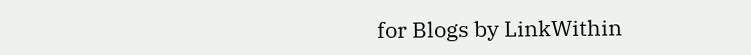for Blogs by LinkWithin